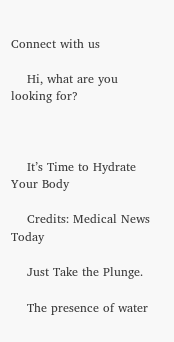Connect with us

    Hi, what are you looking for?



    It’s Time to Hydrate Your Body

    Credits: Medical News Today

    Just Take the Plunge.

    The presence of water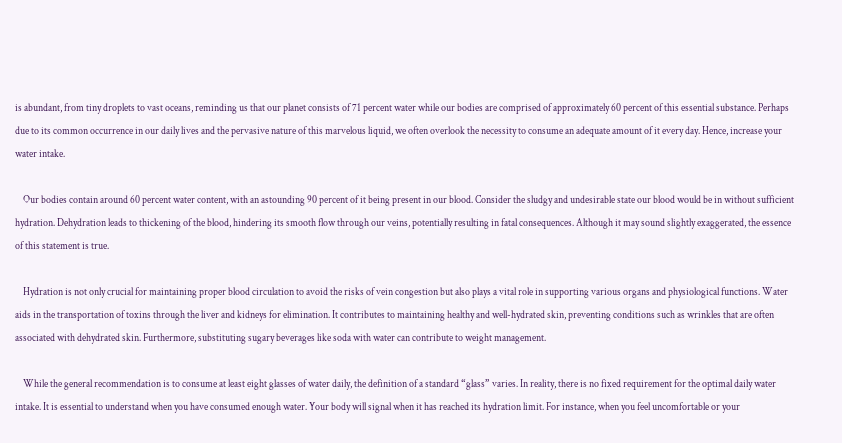is abundant, from tiny droplets to vast oceans, reminding us that our planet consists of 71 percent water while our bodies are comprised of approximately 60 percent of this essential substance. Perhaps due to its common occurrence in our daily lives and the pervasive nature of this marvelous liquid, we often overlook the necessity to consume an adequate amount of it every day. Hence, increase your water intake.

    Our bodies contain around 60 percent water content, with an astounding 90 percent of it being present in our blood. Consider the sludgy and undesirable state our blood would be in without sufficient hydration. Dehydration leads to thickening of the blood, hindering its smooth flow through our veins, potentially resulting in fatal consequences. Although it may sound slightly exaggerated, the essence of this statement is true.

    Hydration is not only crucial for maintaining proper blood circulation to avoid the risks of vein congestion but also plays a vital role in supporting various organs and physiological functions. Water aids in the transportation of toxins through the liver and kidneys for elimination. It contributes to maintaining healthy and well-hydrated skin, preventing conditions such as wrinkles that are often associated with dehydrated skin. Furthermore, substituting sugary beverages like soda with water can contribute to weight management.

    While the general recommendation is to consume at least eight glasses of water daily, the definition of a standard “glass” varies. In reality, there is no fixed requirement for the optimal daily water intake. It is essential to understand when you have consumed enough water. Your body will signal when it has reached its hydration limit. For instance, when you feel uncomfortable or your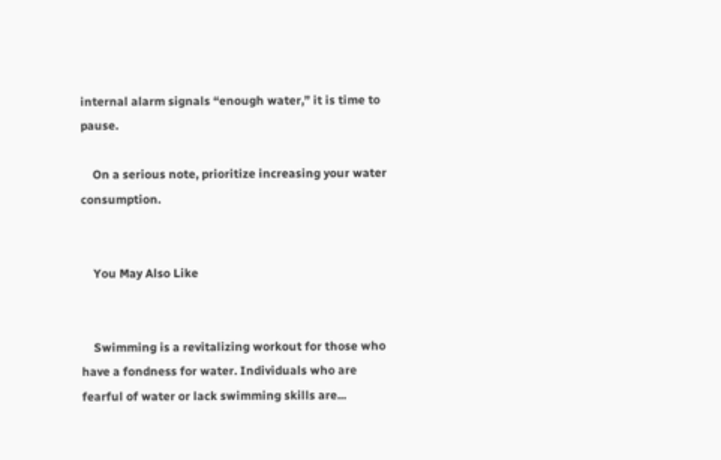internal alarm signals “enough water,” it is time to pause.

    On a serious note, prioritize increasing your water consumption.


    You May Also Like


    Swimming is a revitalizing workout for those who have a fondness for water. Individuals who are fearful of water or lack swimming skills are...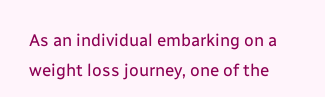As an individual embarking on a weight loss journey, one of the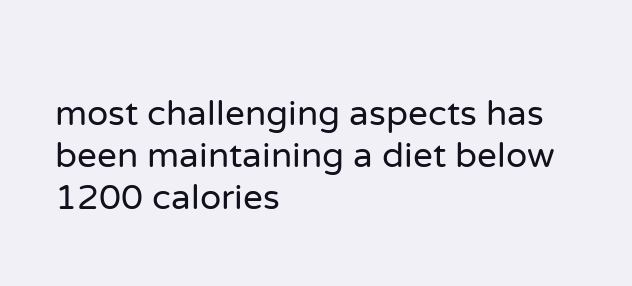most challenging aspects has been maintaining a diet below 1200 calories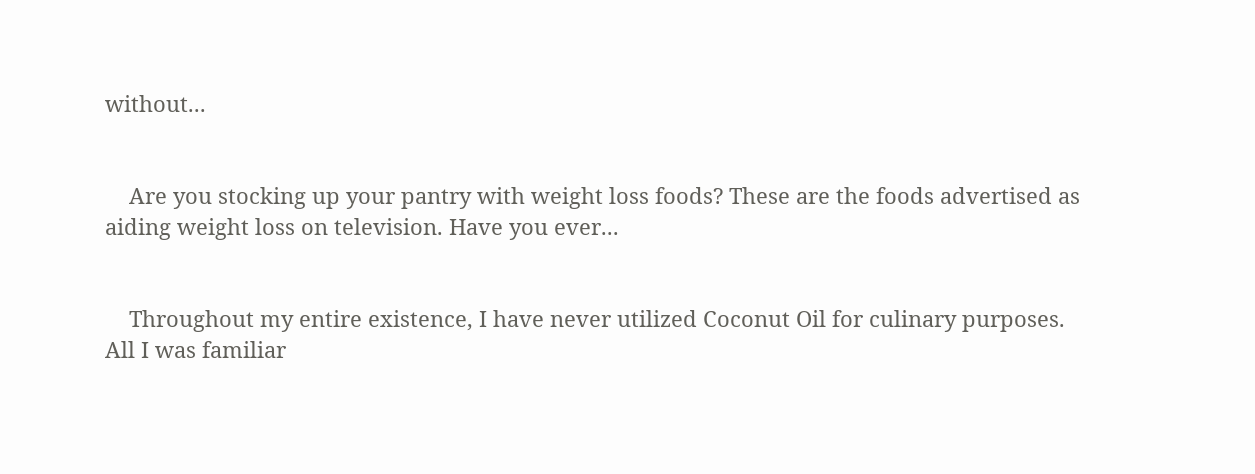without...


    Are you stocking up your pantry with weight loss foods? These are the foods advertised as aiding weight loss on television. Have you ever...


    Throughout my entire existence, I have never utilized Coconut Oil for culinary purposes. All I was familiar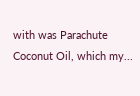with was Parachute Coconut Oil, which my...